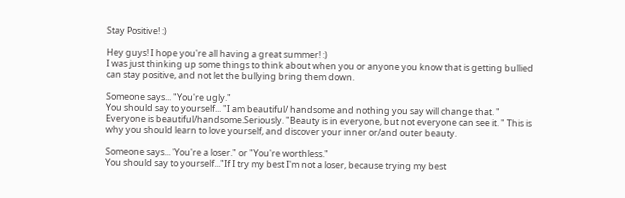Stay Positive! :)

Hey guys! I hope you're all having a great summer! :)
I was just thinking up some things to think about when you or anyone you know that is getting bullied can stay positive, and not let the bullying bring them down.

Someone says... "You're ugly."
You should say to yourself... "I am beautiful/ handsome and nothing you say will change that. "
Everyone is beautiful/handsome.Seriously. "Beauty is in everyone, but not everyone can see it. " This is why you should learn to love yourself, and discover your inner or/and outer beauty.

Someone says... 'You're a loser." or "You're worthless."
You should say to yourself..."If I try my best I'm not a loser, because trying my best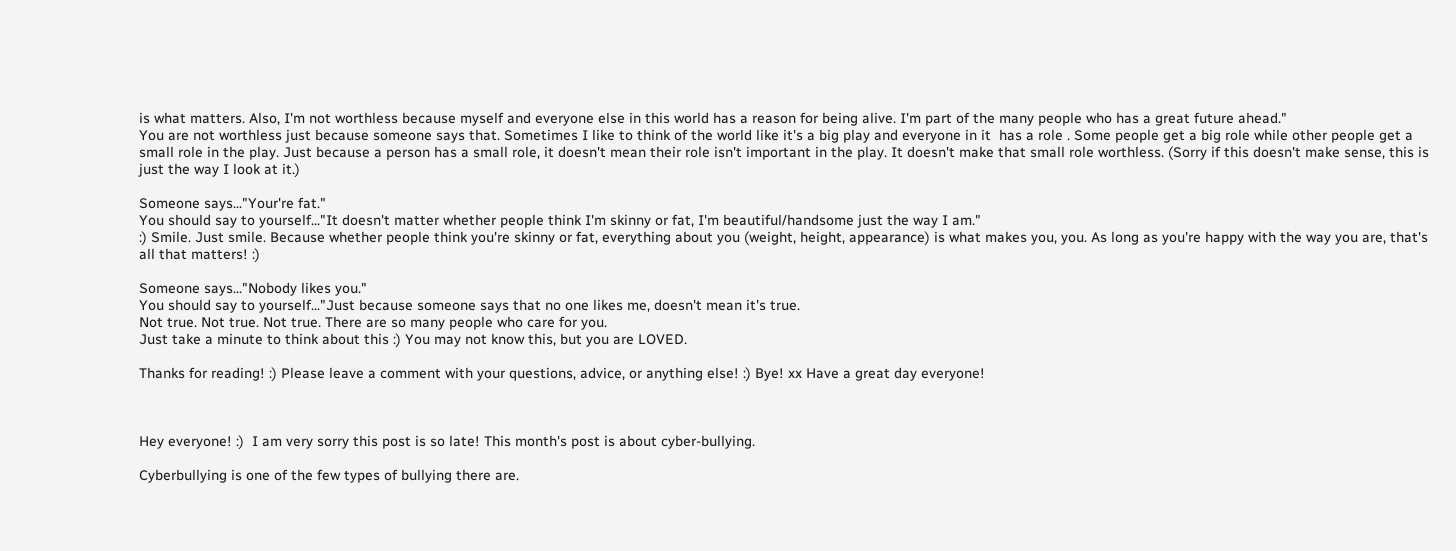is what matters. Also, I'm not worthless because myself and everyone else in this world has a reason for being alive. I'm part of the many people who has a great future ahead."
You are not worthless just because someone says that. Sometimes I like to think of the world like it's a big play and everyone in it  has a role . Some people get a big role while other people get a small role in the play. Just because a person has a small role, it doesn't mean their role isn't important in the play. It doesn't make that small role worthless. (Sorry if this doesn't make sense, this is just the way I look at it.)

Someone says..."Your're fat."
You should say to yourself..."It doesn't matter whether people think I'm skinny or fat, I'm beautiful/handsome just the way I am."
:) Smile. Just smile. Because whether people think you're skinny or fat, everything about you (weight, height, appearance) is what makes you, you. As long as you're happy with the way you are, that's all that matters! :)

Someone says..."Nobody likes you."
You should say to yourself..."Just because someone says that no one likes me, doesn't mean it's true.
Not true. Not true. Not true. There are so many people who care for you.
Just take a minute to think about this :) You may not know this, but you are LOVED.

Thanks for reading! :) Please leave a comment with your questions, advice, or anything else! :) Bye! xx Have a great day everyone!



Hey everyone! :)  I am very sorry this post is so late! This month's post is about cyber-bullying.

Cyberbullying is one of the few types of bullying there are.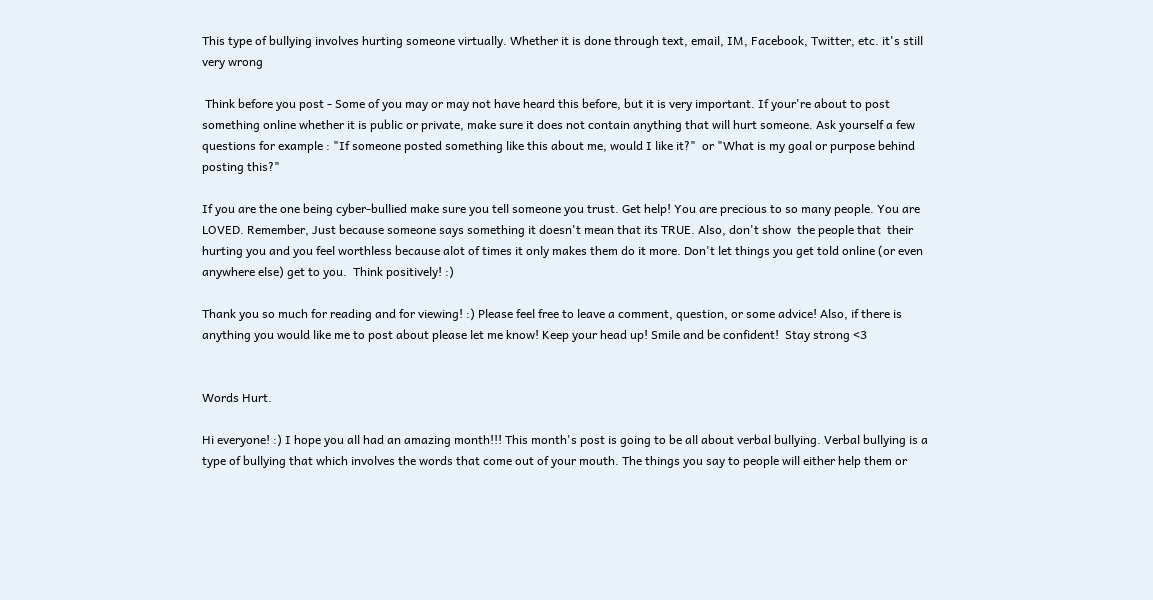This type of bullying involves hurting someone virtually. Whether it is done through text, email, IM, Facebook, Twitter, etc. it's still very wrong

 Think before you post - Some of you may or may not have heard this before, but it is very important. If your're about to post something online whether it is public or private, make sure it does not contain anything that will hurt someone. Ask yourself a few questions for example : "If someone posted something like this about me, would I like it?"  or "What is my goal or purpose behind posting this?"

If you are the one being cyber-bullied make sure you tell someone you trust. Get help! You are precious to so many people. You are LOVED. Remember, Just because someone says something it doesn't mean that its TRUE. Also, don't show  the people that  their hurting you and you feel worthless because alot of times it only makes them do it more. Don't let things you get told online (or even anywhere else) get to you.  Think positively! :)

Thank you so much for reading and for viewing! :) Please feel free to leave a comment, question, or some advice! Also, if there is anything you would like me to post about please let me know! Keep your head up! Smile and be confident!  Stay strong <3


Words Hurt.

Hi everyone! :) I hope you all had an amazing month!!! This month's post is going to be all about verbal bullying. Verbal bullying is a type of bullying that which involves the words that come out of your mouth. The things you say to people will either help them or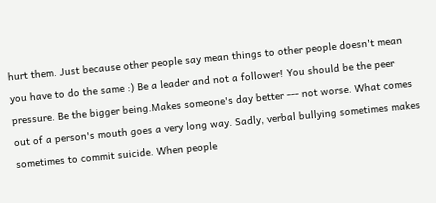hurt them. Just because other people say mean things to other people doesn't mean you have to do the same :) Be a leader and not a follower! You should be the peer pressure. Be the bigger being.Makes someone's day better --- not worse. What comes out of a person's mouth goes a very long way. Sadly, verbal bullying sometimes makes sometimes to commit suicide. When people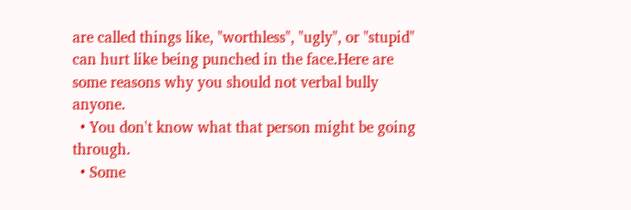are called things like, "worthless", "ugly", or "stupid" can hurt like being punched in the face.Here are some reasons why you should not verbal bully anyone.
  • You don't know what that person might be going through.
  • Some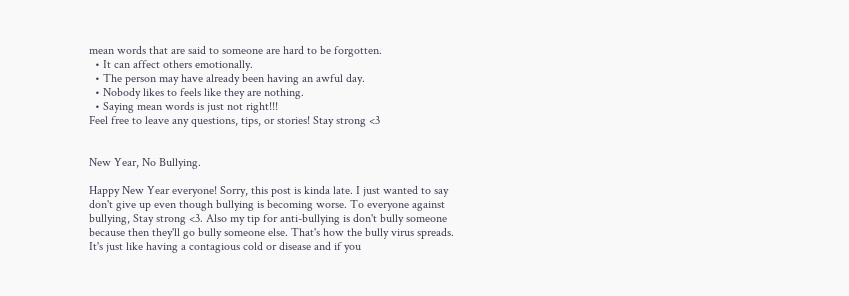mean words that are said to someone are hard to be forgotten.
  • It can affect others emotionally.
  • The person may have already been having an awful day.
  • Nobody likes to feels like they are nothing.
  • Saying mean words is just not right!!!
Feel free to leave any questions, tips, or stories! Stay strong <3


New Year, No Bullying.

Happy New Year everyone! Sorry, this post is kinda late. I just wanted to say don't give up even though bullying is becoming worse. To everyone against bullying, Stay strong <3. Also my tip for anti-bullying is don't bully someone because then they'll go bully someone else. That's how the bully virus spreads. It's just like having a contagious cold or disease and if you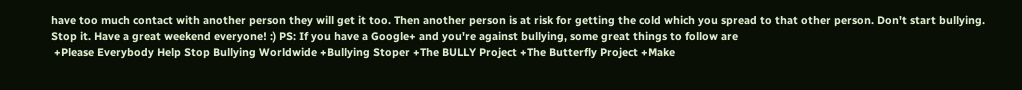have too much contact with another person they will get it too. Then another person is at risk for getting the cold which you spread to that other person. Don't start bullying. Stop it. Have a great weekend everyone! :) PS: If you have a Google+ and you're against bullying, some great things to follow are
 +Please Everybody Help Stop Bullying Worldwide +Bullying Stoper +The BULLY Project +The Butterfly Project +Make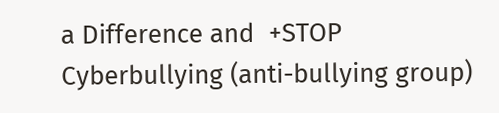a Difference and  +STOP Cyberbullying (anti-bullying group)